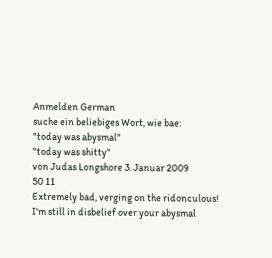Anmelden German
suche ein beliebiges Wort, wie bae:
"today was abysmal"
"today was shitty"
von Judas Longshore 3. Januar 2009
50 11
Extremely bad, verging on the ridonculous!
I'm still in disbelief over your abysmal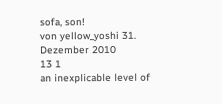sofa, son!
von yellow_yoshi 31. Dezember 2010
13 1
an inexplicable level of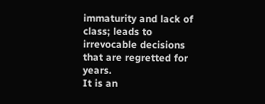immaturity and lack of class; leads to irrevocable decisions that are regretted for years.
It is an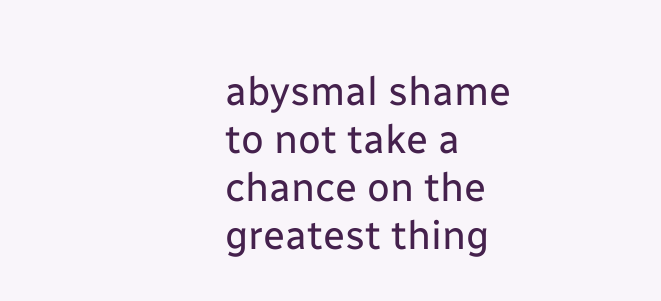abysmal shame to not take a chance on the greatest thing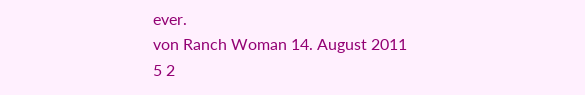ever.
von Ranch Woman 14. August 2011
5 2